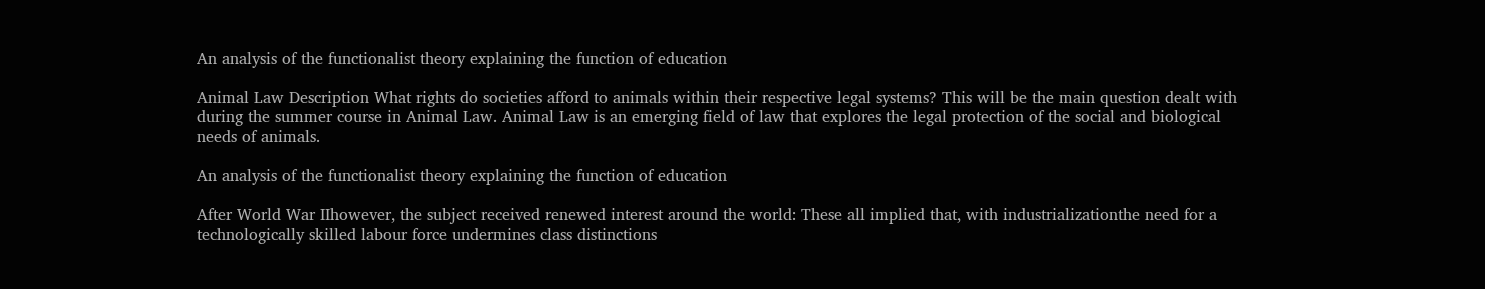An analysis of the functionalist theory explaining the function of education

Animal Law Description What rights do societies afford to animals within their respective legal systems? This will be the main question dealt with during the summer course in Animal Law. Animal Law is an emerging field of law that explores the legal protection of the social and biological needs of animals.

An analysis of the functionalist theory explaining the function of education

After World War IIhowever, the subject received renewed interest around the world: These all implied that, with industrializationthe need for a technologically skilled labour force undermines class distinctions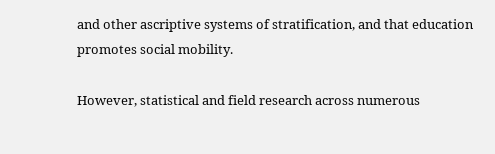and other ascriptive systems of stratification, and that education promotes social mobility.

However, statistical and field research across numerous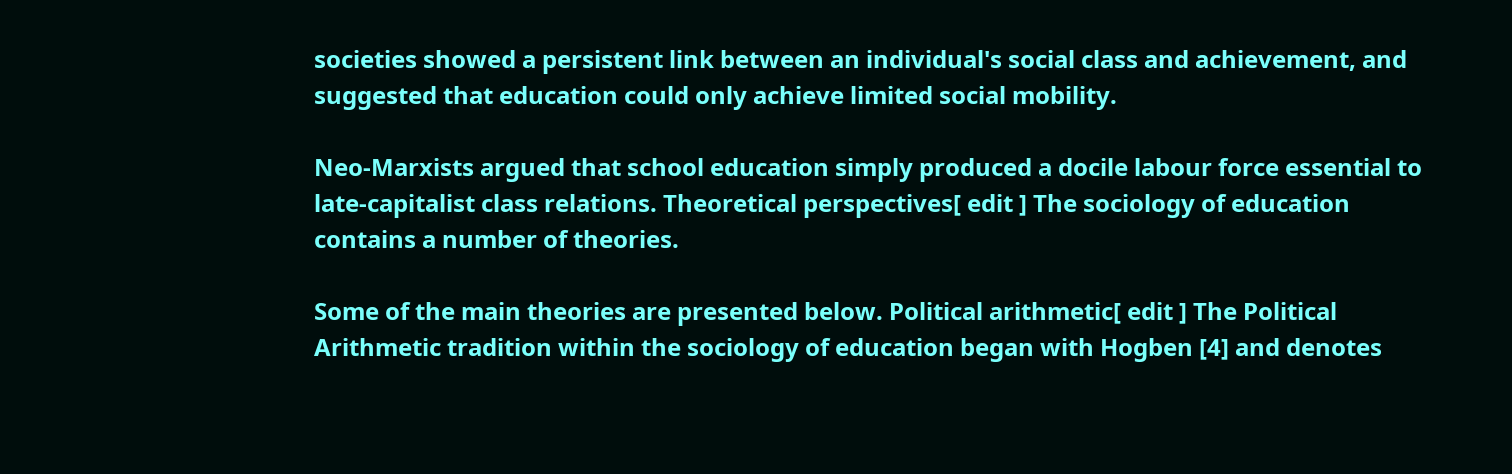societies showed a persistent link between an individual's social class and achievement, and suggested that education could only achieve limited social mobility.

Neo-Marxists argued that school education simply produced a docile labour force essential to late-capitalist class relations. Theoretical perspectives[ edit ] The sociology of education contains a number of theories.

Some of the main theories are presented below. Political arithmetic[ edit ] The Political Arithmetic tradition within the sociology of education began with Hogben [4] and denotes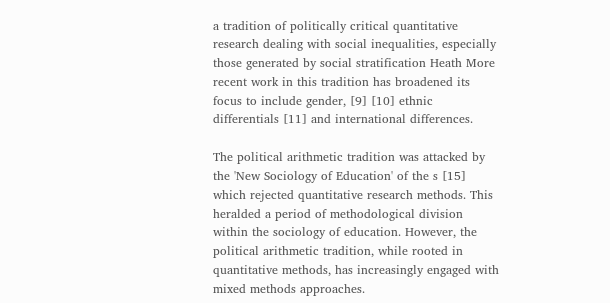a tradition of politically critical quantitative research dealing with social inequalities, especially those generated by social stratification Heath More recent work in this tradition has broadened its focus to include gender, [9] [10] ethnic differentials [11] and international differences.

The political arithmetic tradition was attacked by the 'New Sociology of Education' of the s [15] which rejected quantitative research methods. This heralded a period of methodological division within the sociology of education. However, the political arithmetic tradition, while rooted in quantitative methods, has increasingly engaged with mixed methods approaches.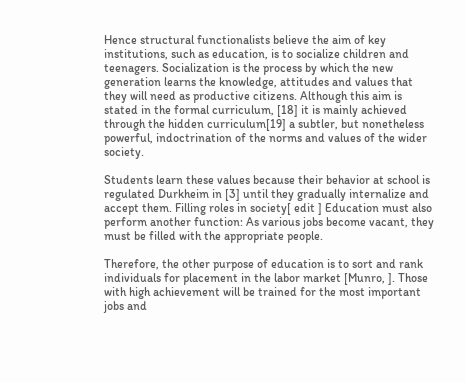Hence structural functionalists believe the aim of key institutions, such as education, is to socialize children and teenagers. Socialization is the process by which the new generation learns the knowledge, attitudes and values that they will need as productive citizens. Although this aim is stated in the formal curriculum, [18] it is mainly achieved through the hidden curriculum[19] a subtler, but nonetheless powerful, indoctrination of the norms and values of the wider society.

Students learn these values because their behavior at school is regulated Durkheim in [3] until they gradually internalize and accept them. Filling roles in society[ edit ] Education must also perform another function: As various jobs become vacant, they must be filled with the appropriate people.

Therefore, the other purpose of education is to sort and rank individuals for placement in the labor market [Munro, ]. Those with high achievement will be trained for the most important jobs and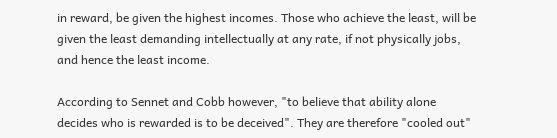in reward, be given the highest incomes. Those who achieve the least, will be given the least demanding intellectually at any rate, if not physically jobs, and hence the least income.

According to Sennet and Cobb however, "to believe that ability alone decides who is rewarded is to be deceived". They are therefore "cooled out"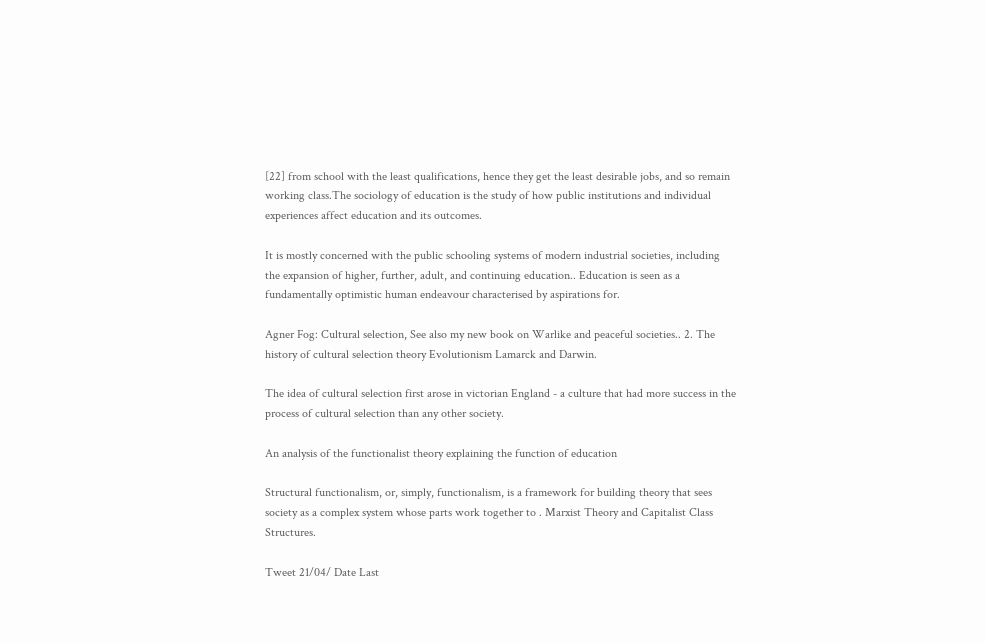[22] from school with the least qualifications, hence they get the least desirable jobs, and so remain working class.The sociology of education is the study of how public institutions and individual experiences affect education and its outcomes.

It is mostly concerned with the public schooling systems of modern industrial societies, including the expansion of higher, further, adult, and continuing education.. Education is seen as a fundamentally optimistic human endeavour characterised by aspirations for.

Agner Fog: Cultural selection, See also my new book on Warlike and peaceful societies.. 2. The history of cultural selection theory Evolutionism Lamarck and Darwin.

The idea of cultural selection first arose in victorian England - a culture that had more success in the process of cultural selection than any other society.

An analysis of the functionalist theory explaining the function of education

Structural functionalism, or, simply, functionalism, is a framework for building theory that sees society as a complex system whose parts work together to . Marxist Theory and Capitalist Class Structures.

Tweet 21/04/ Date Last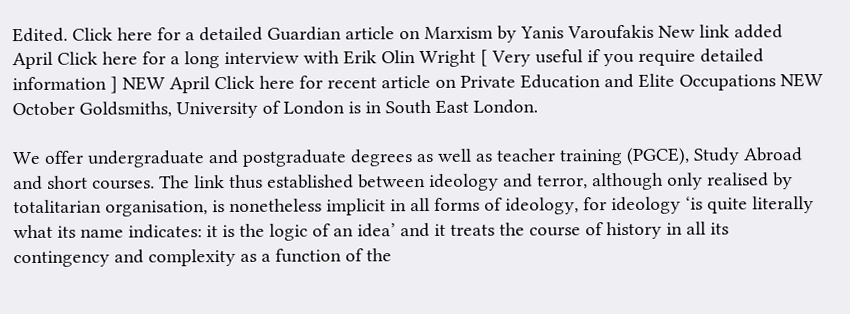Edited. Click here for a detailed Guardian article on Marxism by Yanis Varoufakis New link added April Click here for a long interview with Erik Olin Wright [ Very useful if you require detailed information ] NEW April Click here for recent article on Private Education and Elite Occupations NEW October Goldsmiths, University of London is in South East London.

We offer undergraduate and postgraduate degrees as well as teacher training (PGCE), Study Abroad and short courses. The link thus established between ideology and terror, although only realised by totalitarian organisation, is nonetheless implicit in all forms of ideology, for ideology ‘is quite literally what its name indicates: it is the logic of an idea’ and it treats the course of history in all its contingency and complexity as a function of the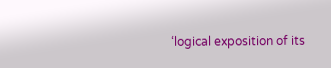‘logical exposition of its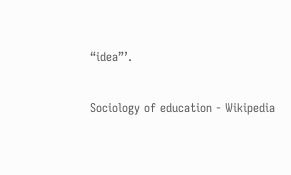“idea”’.

Sociology of education - Wikipedia